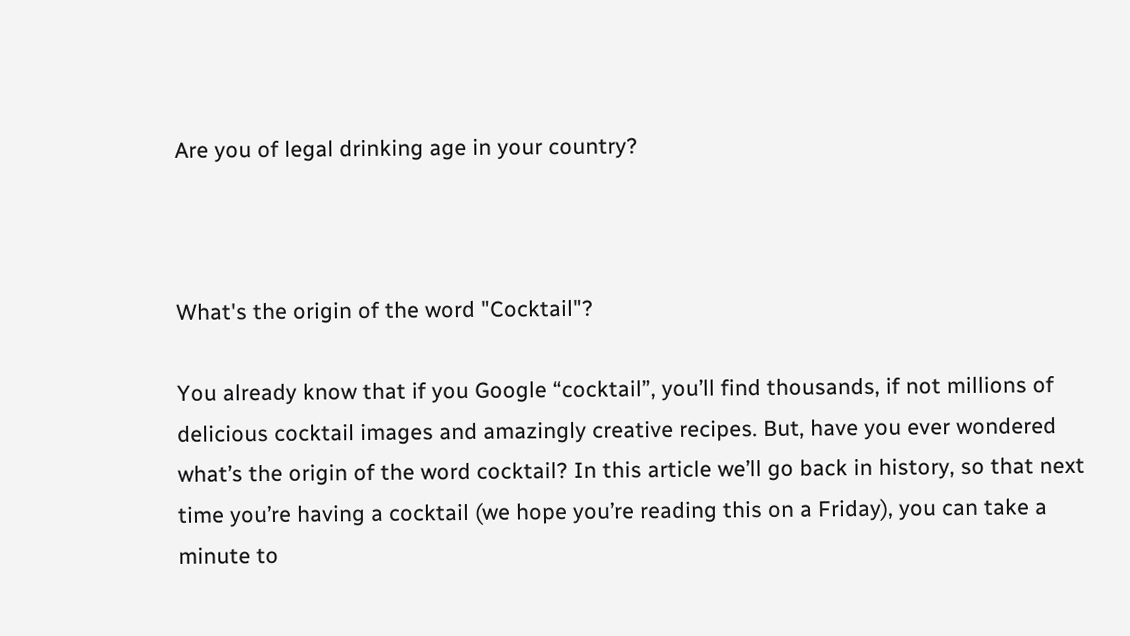Are you of legal drinking age in your country?



What's the origin of the word "Cocktail"?

You already know that if you Google “cocktail”, you’ll find thousands, if not millions of delicious cocktail images and amazingly creative recipes. But, have you ever wondered what’s the origin of the word cocktail? In this article we’ll go back in history, so that next time you’re having a cocktail (we hope you’re reading this on a Friday), you can take a minute to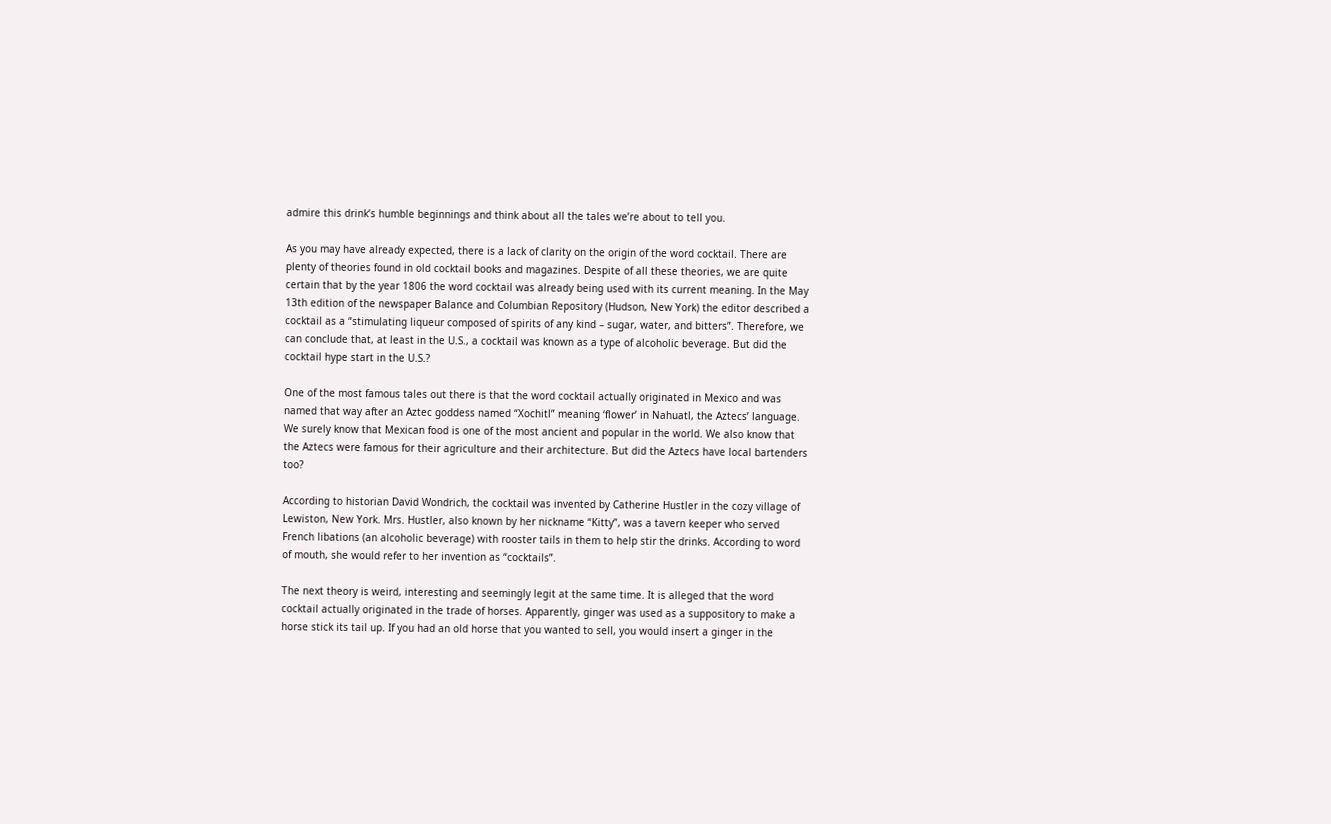admire this drink’s humble beginnings and think about all the tales we’re about to tell you.

As you may have already expected, there is a lack of clarity on the origin of the word cocktail. There are plenty of theories found in old cocktail books and magazines. Despite of all these theories, we are quite certain that by the year 1806 the word cocktail was already being used with its current meaning. In the May 13th edition of the newspaper Balance and Columbian Repository (Hudson, New York) the editor described a cocktail as a “stimulating liqueur composed of spirits of any kind – sugar, water, and bitters”. Therefore, we can conclude that, at least in the U.S., a cocktail was known as a type of alcoholic beverage. But did the cocktail hype start in the U.S.?

One of the most famous tales out there is that the word cocktail actually originated in Mexico and was named that way after an Aztec goddess named “Xochitl” meaning ‘flower’ in Nahuatl, the Aztecs’ language. We surely know that Mexican food is one of the most ancient and popular in the world. We also know that the Aztecs were famous for their agriculture and their architecture. But did the Aztecs have local bartenders too?

According to historian David Wondrich, the cocktail was invented by Catherine Hustler in the cozy village of Lewiston, New York. Mrs. Hustler, also known by her nickname “Kitty”, was a tavern keeper who served French libations (an alcoholic beverage) with rooster tails in them to help stir the drinks. According to word of mouth, she would refer to her invention as “cocktails”.

The next theory is weird, interesting and seemingly legit at the same time. It is alleged that the word cocktail actually originated in the trade of horses. Apparently, ginger was used as a suppository to make a horse stick its tail up. If you had an old horse that you wanted to sell, you would insert a ginger in the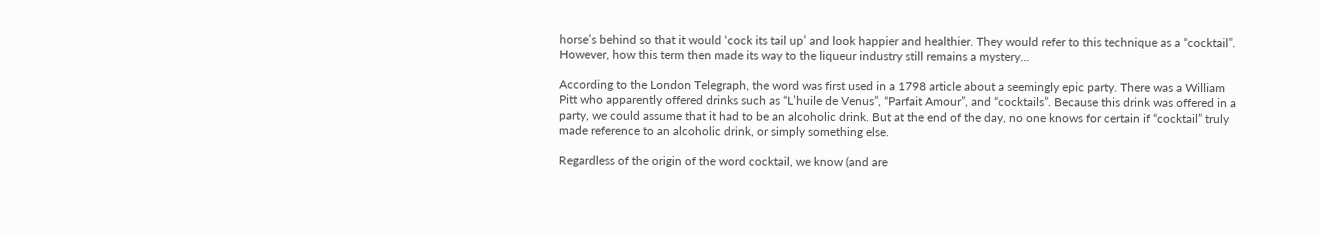horse’s behind so that it would ‘cock its tail up’ and look happier and healthier. They would refer to this technique as a “cocktail”. However, how this term then made its way to the liqueur industry still remains a mystery…

According to the London Telegraph, the word was first used in a 1798 article about a seemingly epic party. There was a William Pitt who apparently offered drinks such as “L’huile de Venus”, “Parfait Amour”, and “cocktails”. Because this drink was offered in a party, we could assume that it had to be an alcoholic drink. But at the end of the day, no one knows for certain if “cocktail” truly made reference to an alcoholic drink, or simply something else.

Regardless of the origin of the word cocktail, we know (and are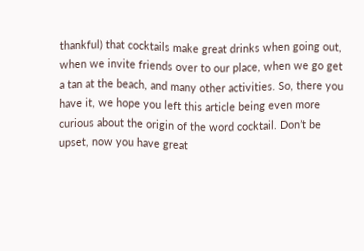thankful) that cocktails make great drinks when going out, when we invite friends over to our place, when we go get a tan at the beach, and many other activities. So, there you have it, we hope you left this article being even more curious about the origin of the word cocktail. Don’t be upset, now you have great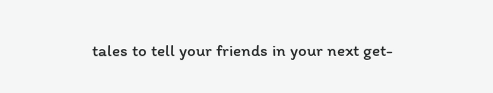tales to tell your friends in your next get-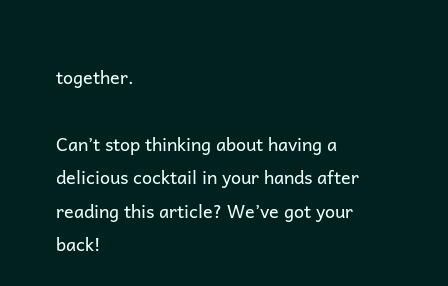together.

Can’t stop thinking about having a delicious cocktail in your hands after reading this article? We’ve got your back!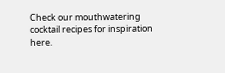Check our mouthwatering cocktail recipes for inspiration here.